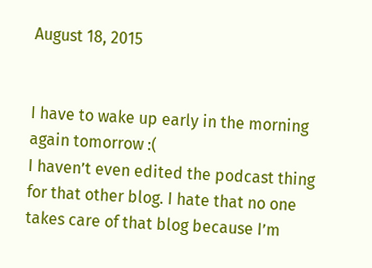August 18, 2015


I have to wake up early in the morning again tomorrow :(
I haven’t even edited the podcast thing for that other blog. I hate that no one takes care of that blog because I’m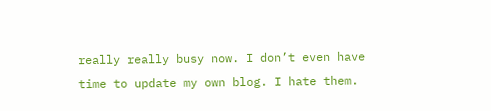really really busy now. I don’t even have time to update my own blog. I hate them.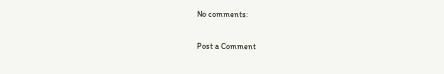No comments:

Post a Comment